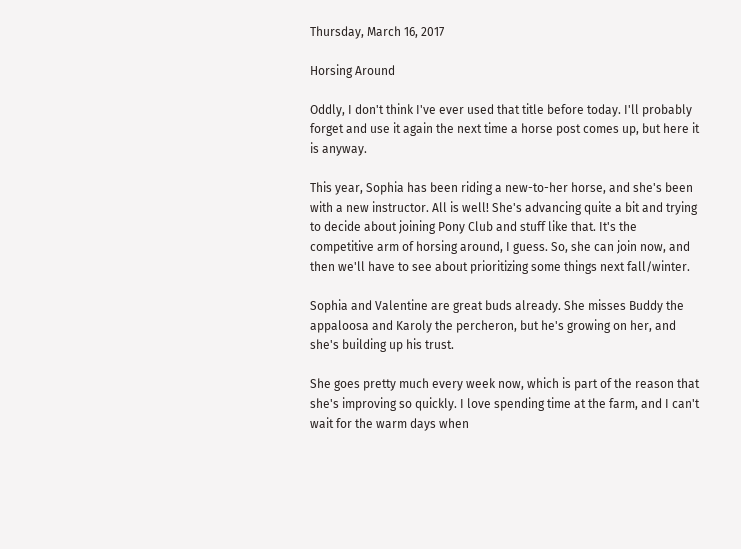Thursday, March 16, 2017

Horsing Around

Oddly, I don't think I've ever used that title before today. I'll probably forget and use it again the next time a horse post comes up, but here it is anyway.

This year, Sophia has been riding a new-to-her horse, and she's been with a new instructor. All is well! She's advancing quite a bit and trying to decide about joining Pony Club and stuff like that. It's the competitive arm of horsing around, I guess. So, she can join now, and then we'll have to see about prioritizing some things next fall/winter.

Sophia and Valentine are great buds already. She misses Buddy the appaloosa and Karoly the percheron, but he's growing on her, and she's building up his trust.

She goes pretty much every week now, which is part of the reason that she's improving so quickly. I love spending time at the farm, and I can't wait for the warm days when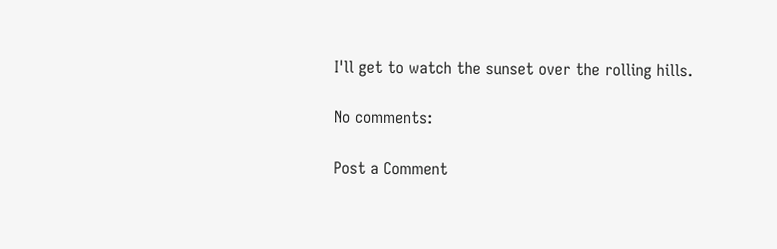I'll get to watch the sunset over the rolling hills.

No comments:

Post a Comment